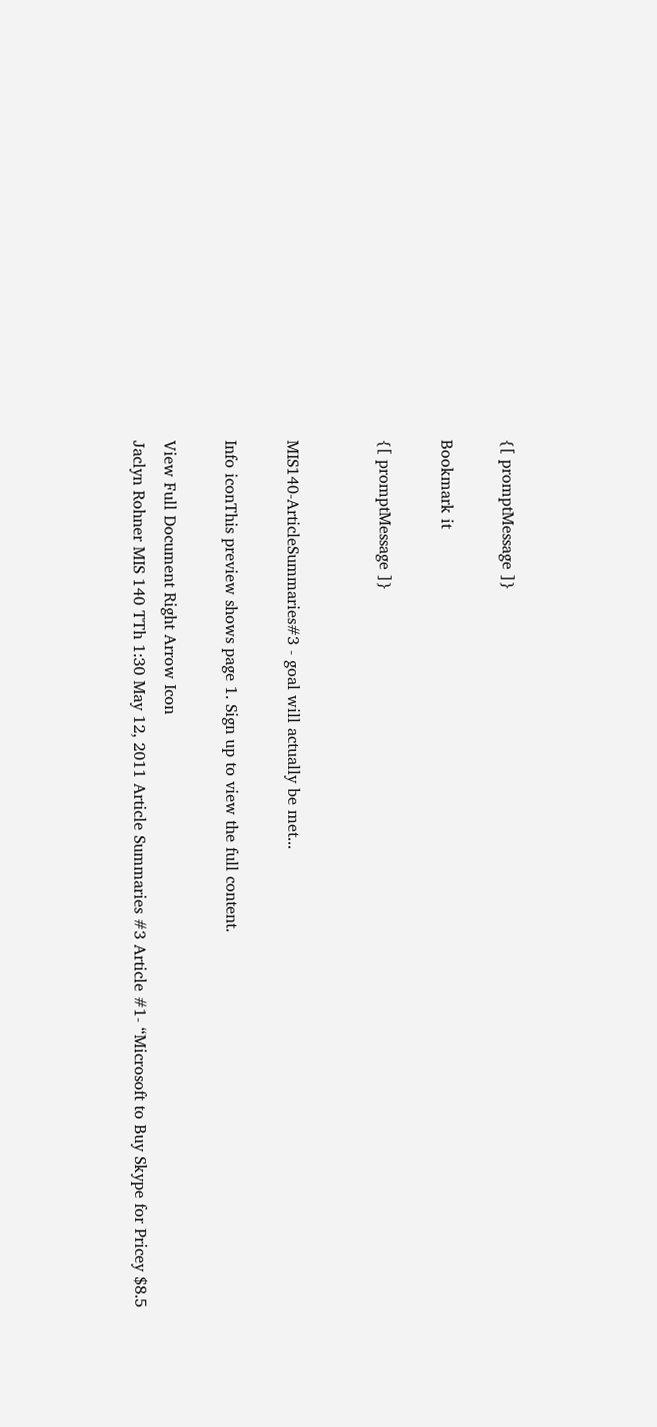{[ promptMessage ]}

Bookmark it

{[ promptMessage ]}


MIS140-ArticleSummaries#3 - goal will actually be met...

Info iconThis preview shows page 1. Sign up to view the full content.

View Full Document Right Arrow Icon
Jaclyn Rohner MIS 140 TTh 1:30 May 12, 2011 Article Summaries #3 Article #1- “Microsoft to Buy Skype for Pricey $8.5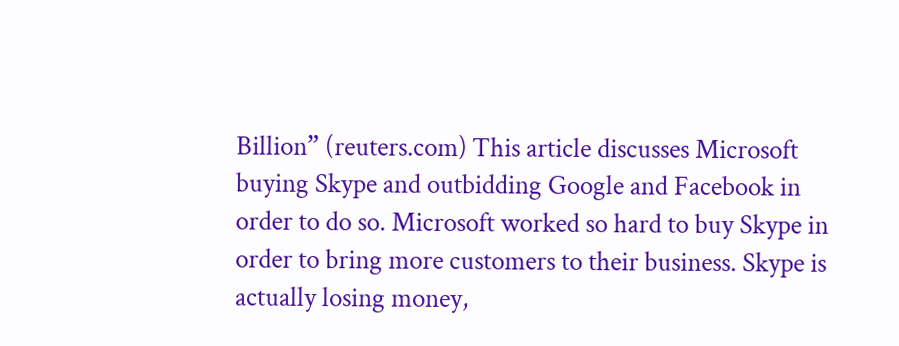Billion” (reuters.com) This article discusses Microsoft buying Skype and outbidding Google and Facebook in order to do so. Microsoft worked so hard to buy Skype in order to bring more customers to their business. Skype is actually losing money,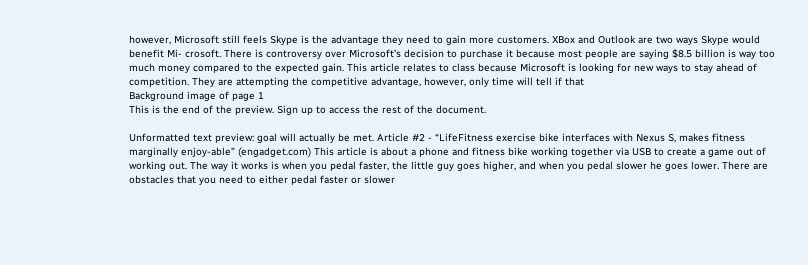however, Microsoft still feels Skype is the advantage they need to gain more customers. XBox and Outlook are two ways Skype would benefit Mi- crosoft. There is controversy over Microsoft’s decision to purchase it because most people are saying $8.5 billion is way too much money compared to the expected gain. This article relates to class because Microsoft is looking for new ways to stay ahead of competition. They are attempting the competitive advantage, however, only time will tell if that
Background image of page 1
This is the end of the preview. Sign up to access the rest of the document.

Unformatted text preview: goal will actually be met. Article #2 - “LifeFitness exercise bike interfaces with Nexus S, makes fitness marginally enjoy-able” (engadget.com) This article is about a phone and fitness bike working together via USB to create a game out of working out. The way it works is when you pedal faster, the little guy goes higher, and when you pedal slower he goes lower. There are obstacles that you need to either pedal faster or slower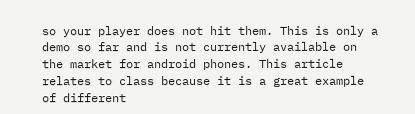so your player does not hit them. This is only a demo so far and is not currently available on the market for android phones. This article relates to class because it is a great example of different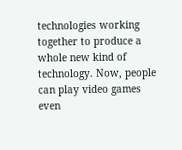technologies working together to produce a whole new kind of technology. Now, people can play video games even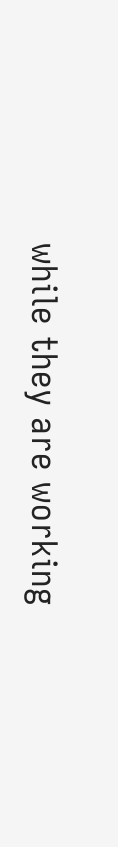while they are working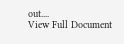out....
View Full Document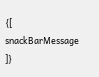{[ snackBarMessage ]}